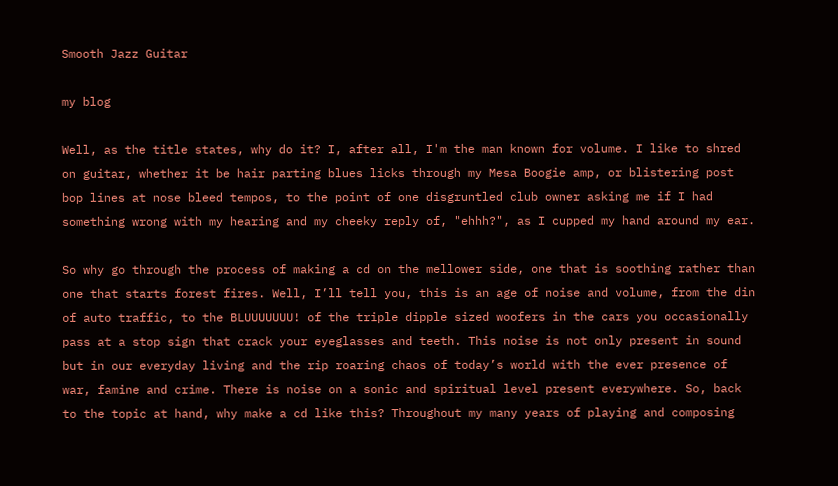Smooth Jazz Guitar

my blog

Well, as the title states, why do it? I, after all, I'm the man known for volume. I like to shred on guitar, whether it be hair parting blues licks through my Mesa Boogie amp, or blistering post bop lines at nose bleed tempos, to the point of one disgruntled club owner asking me if I had something wrong with my hearing and my cheeky reply of, "ehhh?", as I cupped my hand around my ear.

So why go through the process of making a cd on the mellower side, one that is soothing rather than one that starts forest fires. Well, I’ll tell you, this is an age of noise and volume, from the din of auto traffic, to the BLUUUUUUU! of the triple dipple sized woofers in the cars you occasionally pass at a stop sign that crack your eyeglasses and teeth. This noise is not only present in sound but in our everyday living and the rip roaring chaos of today’s world with the ever presence of war, famine and crime. There is noise on a sonic and spiritual level present everywhere. So, back to the topic at hand, why make a cd like this? Throughout my many years of playing and composing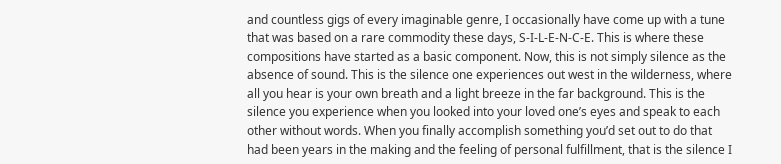and countless gigs of every imaginable genre, I occasionally have come up with a tune that was based on a rare commodity these days, S-I-L-E-N-C-E. This is where these compositions have started as a basic component. Now, this is not simply silence as the absence of sound. This is the silence one experiences out west in the wilderness, where all you hear is your own breath and a light breeze in the far background. This is the silence you experience when you looked into your loved one’s eyes and speak to each other without words. When you finally accomplish something you’d set out to do that had been years in the making and the feeling of personal fulfillment, that is the silence I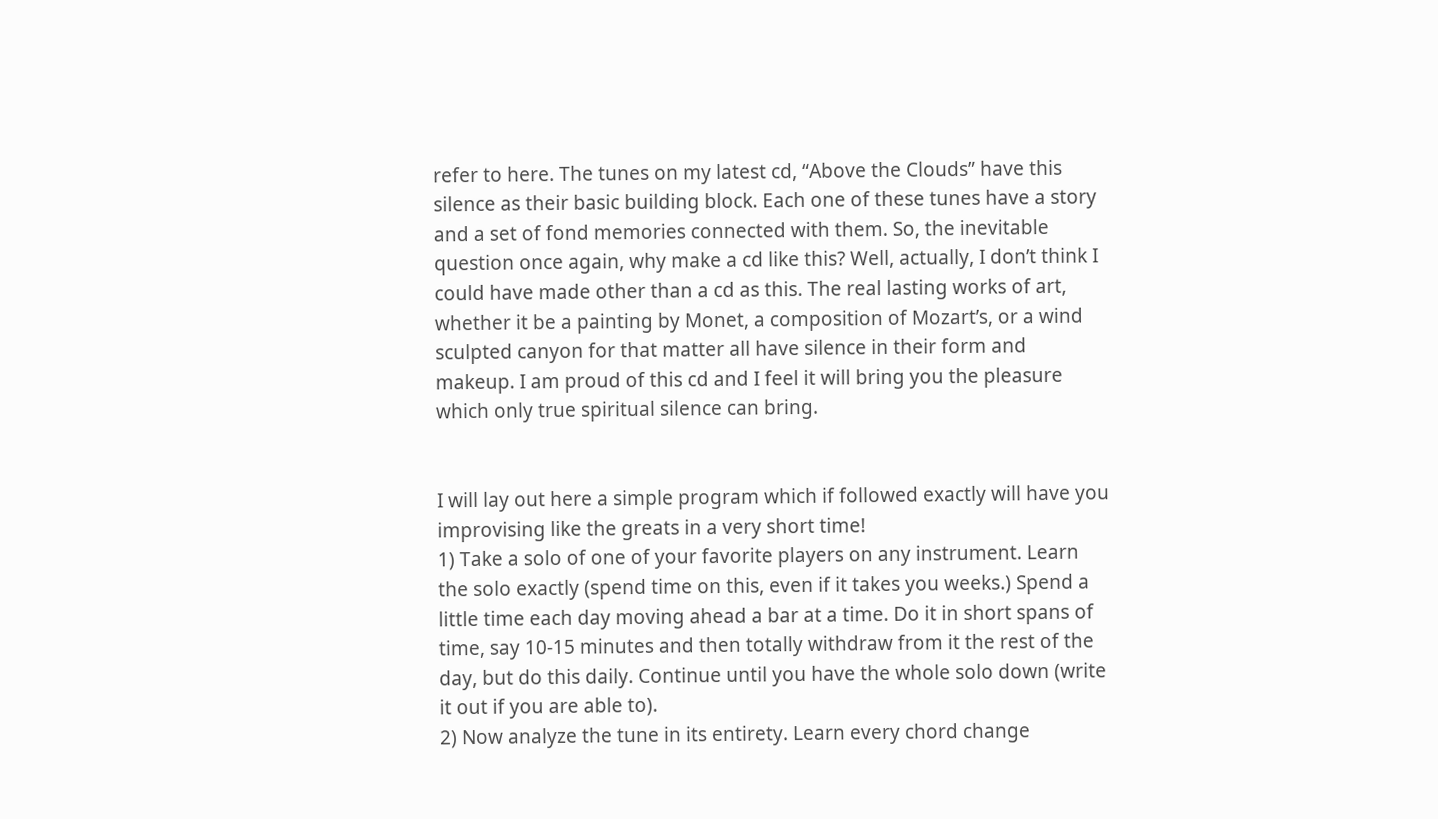refer to here. The tunes on my latest cd, “Above the Clouds” have this silence as their basic building block. Each one of these tunes have a story and a set of fond memories connected with them. So, the inevitable question once again, why make a cd like this? Well, actually, I don’t think I could have made other than a cd as this. The real lasting works of art, whether it be a painting by Monet, a composition of Mozart’s, or a wind sculpted canyon for that matter all have silence in their form and makeup. I am proud of this cd and I feel it will bring you the pleasure which only true spiritual silence can bring.


I will lay out here a simple program which if followed exactly will have you improvising like the greats in a very short time!
1) Take a solo of one of your favorite players on any instrument. Learn the solo exactly (spend time on this, even if it takes you weeks.) Spend a little time each day moving ahead a bar at a time. Do it in short spans of time, say 10-15 minutes and then totally withdraw from it the rest of the day, but do this daily. Continue until you have the whole solo down (write it out if you are able to).
2) Now analyze the tune in its entirety. Learn every chord change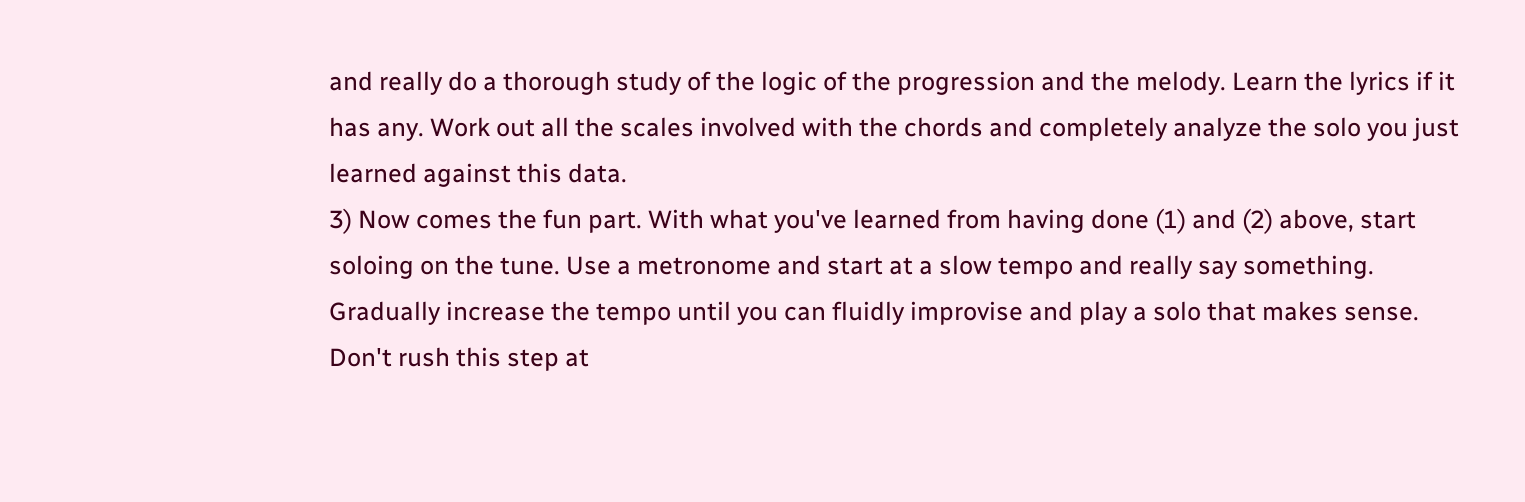and really do a thorough study of the logic of the progression and the melody. Learn the lyrics if it has any. Work out all the scales involved with the chords and completely analyze the solo you just learned against this data.
3) Now comes the fun part. With what you've learned from having done (1) and (2) above, start soloing on the tune. Use a metronome and start at a slow tempo and really say something. Gradually increase the tempo until you can fluidly improvise and play a solo that makes sense. Don't rush this step at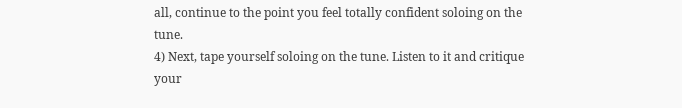all, continue to the point you feel totally confident soloing on the tune.
4) Next, tape yourself soloing on the tune. Listen to it and critique your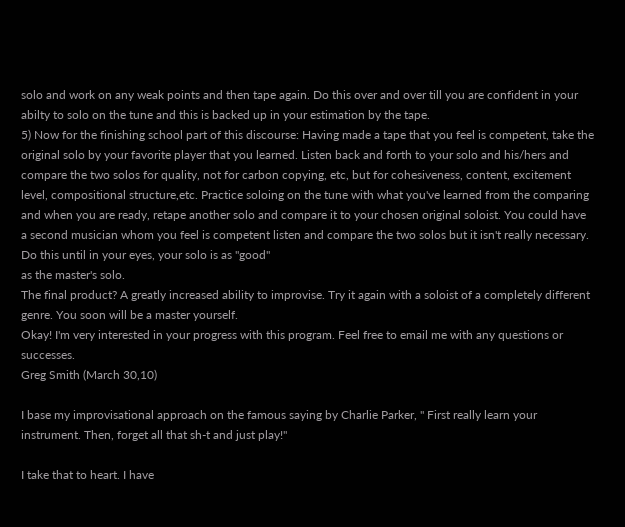solo and work on any weak points and then tape again. Do this over and over till you are confident in your abilty to solo on the tune and this is backed up in your estimation by the tape.
5) Now for the finishing school part of this discourse: Having made a tape that you feel is competent, take the original solo by your favorite player that you learned. Listen back and forth to your solo and his/hers and compare the two solos for quality, not for carbon copying, etc, but for cohesiveness, content, excitement level, compositional structure,etc. Practice soloing on the tune with what you've learned from the comparing and when you are ready, retape another solo and compare it to your chosen original soloist. You could have a second musician whom you feel is competent listen and compare the two solos but it isn't really necessary. Do this until in your eyes, your solo is as "good"
as the master's solo.
The final product? A greatly increased ability to improvise. Try it again with a soloist of a completely different genre. You soon will be a master yourself.
Okay! I'm very interested in your progress with this program. Feel free to email me with any questions or successes.
Greg Smith (March 30,10)

I base my improvisational approach on the famous saying by Charlie Parker, " First really learn your instrument. Then, forget all that sh-t and just play!"

I take that to heart. I have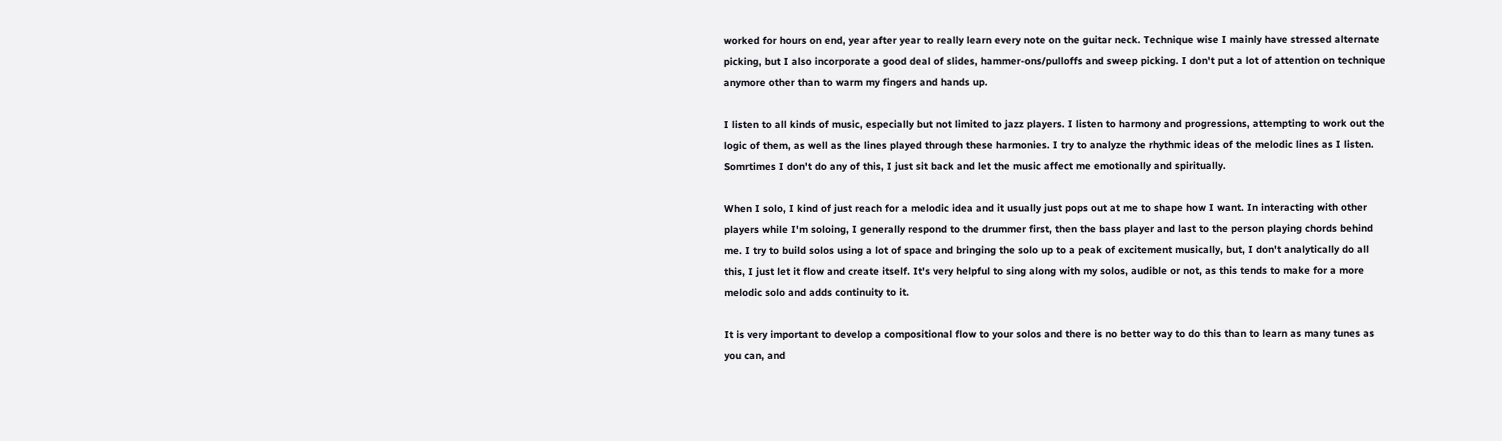worked for hours on end, year after year to really learn every note on the guitar neck. Technique wise I mainly have stressed alternate picking, but I also incorporate a good deal of slides, hammer-ons/pulloffs and sweep picking. I don't put a lot of attention on technique anymore other than to warm my fingers and hands up.

I listen to all kinds of music, especially but not limited to jazz players. I listen to harmony and progressions, attempting to work out the logic of them, as well as the lines played through these harmonies. I try to analyze the rhythmic ideas of the melodic lines as I listen. Somrtimes I don't do any of this, I just sit back and let the music affect me emotionally and spiritually.

When I solo, I kind of just reach for a melodic idea and it usually just pops out at me to shape how I want. In interacting with other players while I'm soloing, I generally respond to the drummer first, then the bass player and last to the person playing chords behind me. I try to build solos using a lot of space and bringing the solo up to a peak of excitement musically, but, I don't analytically do all this, I just let it flow and create itself. It's very helpful to sing along with my solos, audible or not, as this tends to make for a more melodic solo and adds continuity to it.

It is very important to develop a compositional flow to your solos and there is no better way to do this than to learn as many tunes as you can, and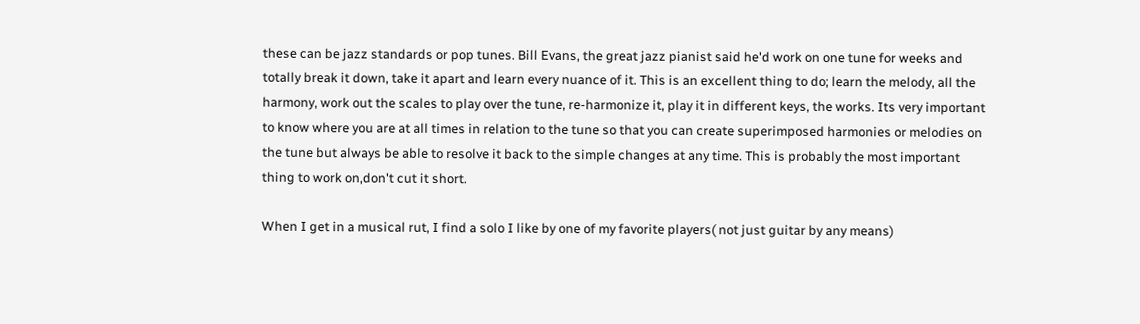these can be jazz standards or pop tunes. Bill Evans, the great jazz pianist said he'd work on one tune for weeks and totally break it down, take it apart and learn every nuance of it. This is an excellent thing to do; learn the melody, all the harmony, work out the scales to play over the tune, re-harmonize it, play it in different keys, the works. Its very important to know where you are at all times in relation to the tune so that you can create superimposed harmonies or melodies on the tune but always be able to resolve it back to the simple changes at any time. This is probably the most important thing to work on,don't cut it short.

When I get in a musical rut, I find a solo I like by one of my favorite players( not just guitar by any means)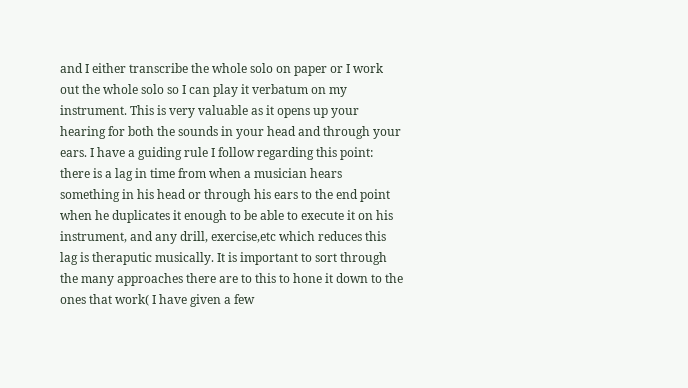and I either transcribe the whole solo on paper or I work out the whole solo so I can play it verbatum on my instrument. This is very valuable as it opens up your hearing for both the sounds in your head and through your ears. I have a guiding rule I follow regarding this point: there is a lag in time from when a musician hears something in his head or through his ears to the end point when he duplicates it enough to be able to execute it on his instrument, and any drill, exercise,etc which reduces this lag is theraputic musically. It is important to sort through the many approaches there are to this to hone it down to the ones that work( I have given a few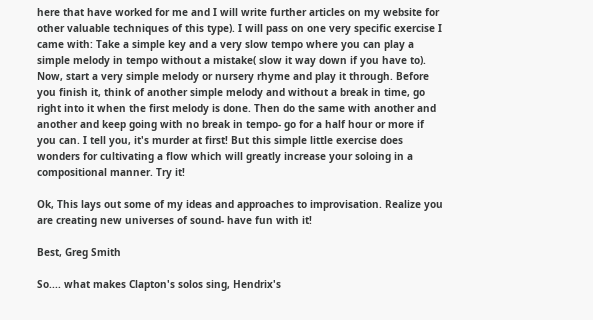here that have worked for me and I will write further articles on my website for other valuable techniques of this type). I will pass on one very specific exercise I came with: Take a simple key and a very slow tempo where you can play a simple melody in tempo without a mistake( slow it way down if you have to). Now, start a very simple melody or nursery rhyme and play it through. Before you finish it, think of another simple melody and without a break in time, go right into it when the first melody is done. Then do the same with another and another and keep going with no break in tempo- go for a half hour or more if you can. I tell you, it's murder at first! But this simple little exercise does wonders for cultivating a flow which will greatly increase your soloing in a compositional manner. Try it!

Ok, This lays out some of my ideas and approaches to improvisation. Realize you are creating new universes of sound- have fun with it!

Best, Greg Smith

So.... what makes Clapton's solos sing, Hendrix's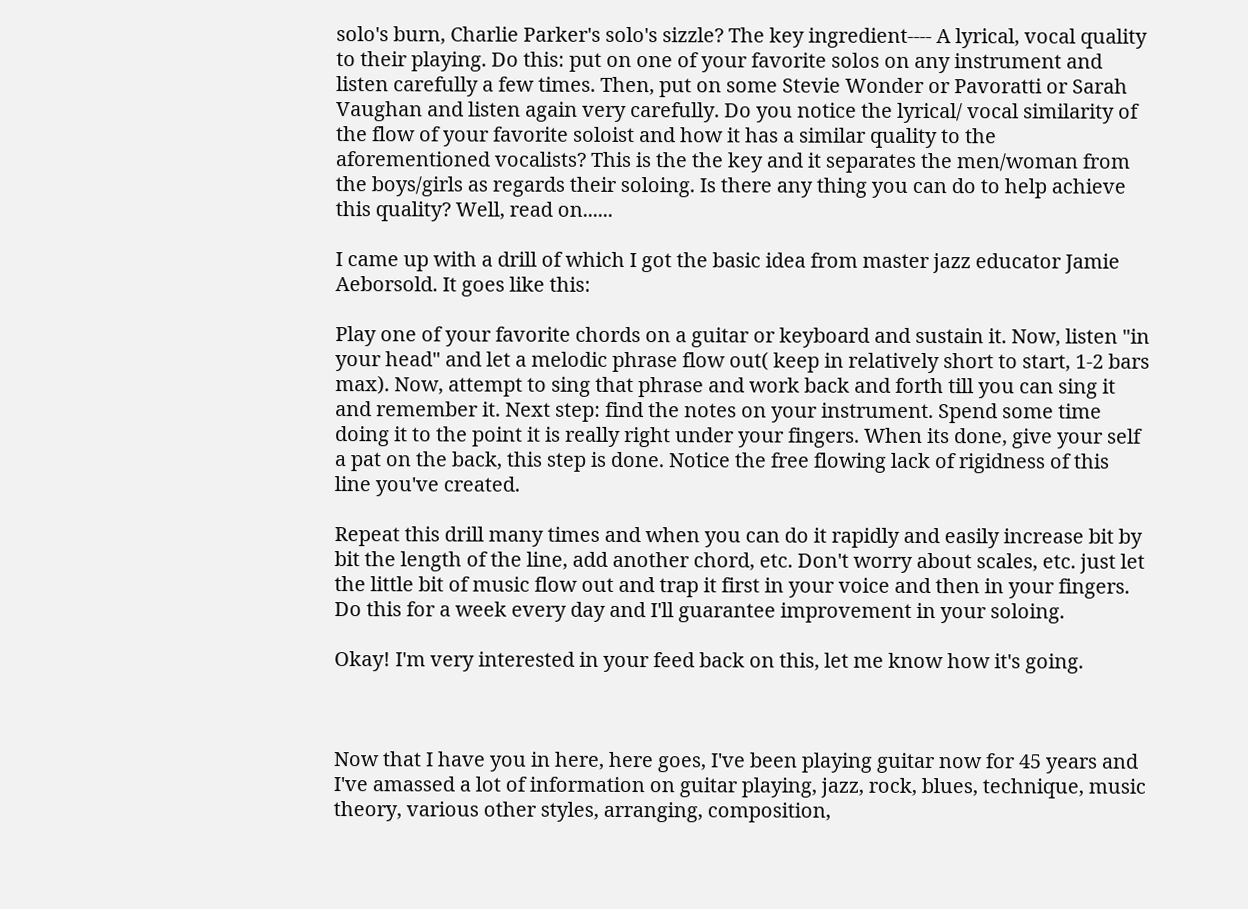solo's burn, Charlie Parker's solo's sizzle? The key ingredient---- A lyrical, vocal quality to their playing. Do this: put on one of your favorite solos on any instrument and listen carefully a few times. Then, put on some Stevie Wonder or Pavoratti or Sarah Vaughan and listen again very carefully. Do you notice the lyrical/ vocal similarity of the flow of your favorite soloist and how it has a similar quality to the aforementioned vocalists? This is the the key and it separates the men/woman from the boys/girls as regards their soloing. Is there any thing you can do to help achieve this quality? Well, read on......

I came up with a drill of which I got the basic idea from master jazz educator Jamie Aeborsold. It goes like this:

Play one of your favorite chords on a guitar or keyboard and sustain it. Now, listen "in your head" and let a melodic phrase flow out( keep in relatively short to start, 1-2 bars max). Now, attempt to sing that phrase and work back and forth till you can sing it and remember it. Next step: find the notes on your instrument. Spend some time doing it to the point it is really right under your fingers. When its done, give your self a pat on the back, this step is done. Notice the free flowing lack of rigidness of this line you've created.

Repeat this drill many times and when you can do it rapidly and easily increase bit by bit the length of the line, add another chord, etc. Don't worry about scales, etc. just let the little bit of music flow out and trap it first in your voice and then in your fingers. Do this for a week every day and I'll guarantee improvement in your soloing.

Okay! I'm very interested in your feed back on this, let me know how it's going.



Now that I have you in here, here goes, I've been playing guitar now for 45 years and I've amassed a lot of information on guitar playing, jazz, rock, blues, technique, music theory, various other styles, arranging, composition,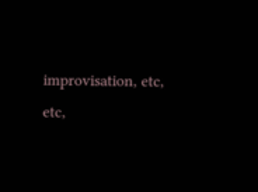improvisation, etc, etc,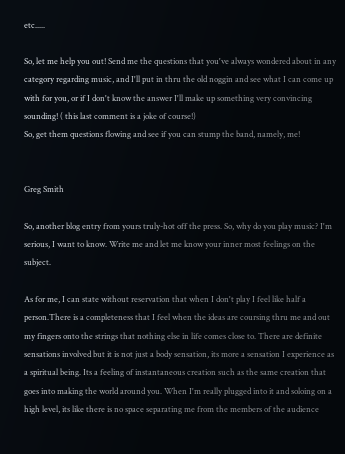etc.....

So, let me help you out! Send me the questions that you've always wondered about in any category regarding music, and I'll put in thru the old noggin and see what I can come up with for you, or if I don't know the answer I'll make up something very convincing sounding! ( this last comment is a joke of course!)
So, get them questions flowing and see if you can stump the band, namely, me!


Greg Smith

So, another blog entry from yours truly-hot off the press. So, why do you play music? I'm serious, I want to know. Write me and let me know your inner most feelings on the subject.

As for me, I can state without reservation that when I don't play I feel like half a person.There is a completeness that I feel when the ideas are coursing thru me and out my fingers onto the strings that nothing else in life comes close to. There are definite sensations involved but it is not just a body sensation, its more a sensation I experience as a spiritual being. Its a feeling of instantaneous creation such as the same creation that goes into making the world around you. When I'm really plugged into it and soloing on a high level, its like there is no space separating me from the members of the audience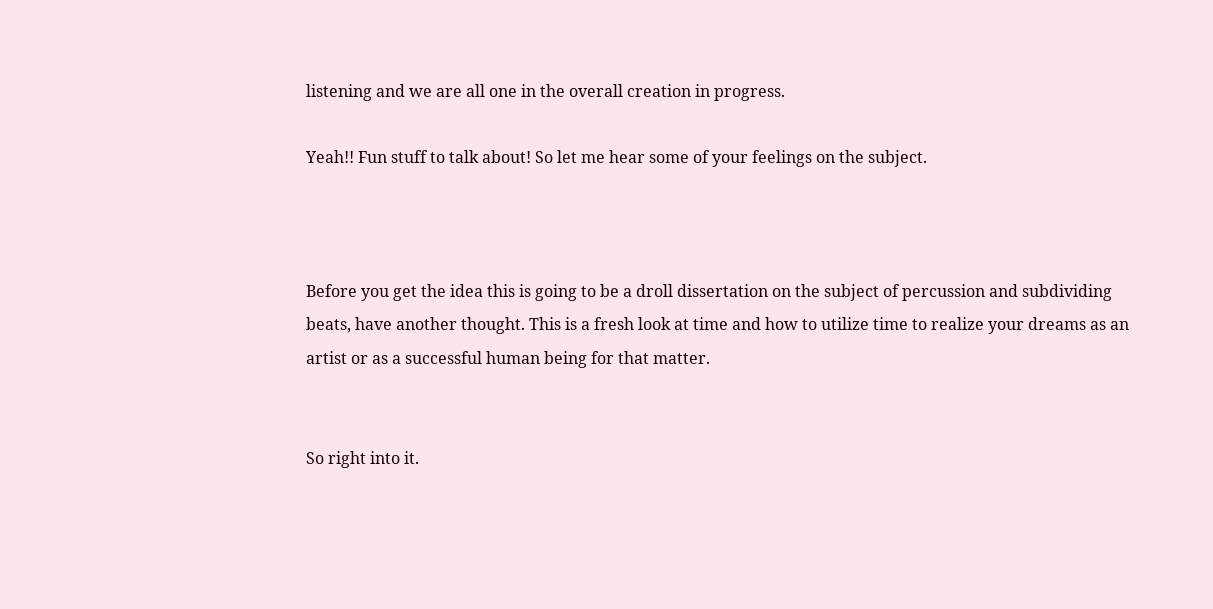listening and we are all one in the overall creation in progress.

Yeah!! Fun stuff to talk about! So let me hear some of your feelings on the subject.



Before you get the idea this is going to be a droll dissertation on the subject of percussion and subdividing beats, have another thought. This is a fresh look at time and how to utilize time to realize your dreams as an artist or as a successful human being for that matter.


So right into it.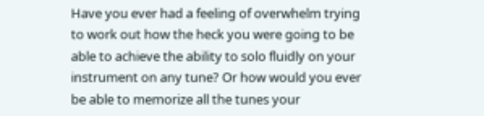Have you ever had a feeling of overwhelm trying to work out how the heck you were going to be able to achieve the ability to solo fluidly on your instrument on any tune? Or how would you ever be able to memorize all the tunes your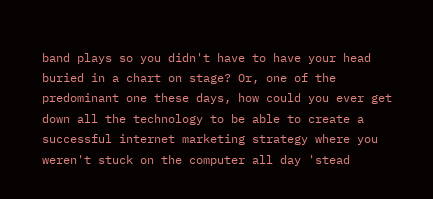band plays so you didn't have to have your head buried in a chart on stage? Or, one of the predominant one these days, how could you ever get down all the technology to be able to create a successful internet marketing strategy where you weren't stuck on the computer all day 'stead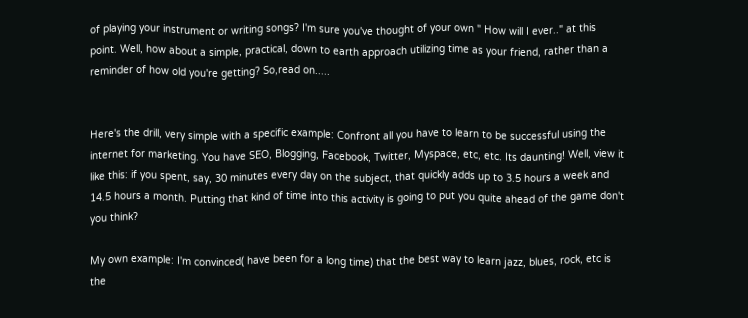of playing your instrument or writing songs? I'm sure you've thought of your own " How will I ever.." at this point. Well, how about a simple, practical, down to earth approach utilizing time as your friend, rather than a reminder of how old you're getting? So,read on.....


Here's the drill, very simple with a specific example: Confront all you have to learn to be successful using the internet for marketing. You have SEO, Blogging, Facebook, Twitter, Myspace, etc, etc. Its daunting! Well, view it like this: if you spent, say, 30 minutes every day on the subject, that quickly adds up to 3.5 hours a week and 14.5 hours a month. Putting that kind of time into this activity is going to put you quite ahead of the game don't you think?

My own example: I'm convinced( have been for a long time) that the best way to learn jazz, blues, rock, etc is the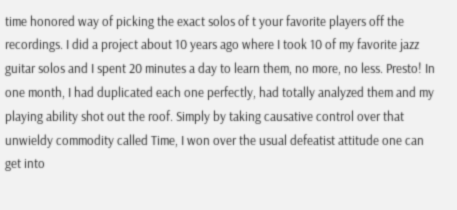time honored way of picking the exact solos of t your favorite players off the recordings. I did a project about 10 years ago where I took 10 of my favorite jazz guitar solos and I spent 20 minutes a day to learn them, no more, no less. Presto! In one month, I had duplicated each one perfectly, had totally analyzed them and my playing ability shot out the roof. Simply by taking causative control over that unwieldy commodity called Time, I won over the usual defeatist attitude one can get into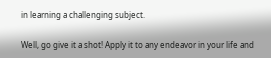in learning a challenging subject.

Well, go give it a shot! Apply it to any endeavor in your life and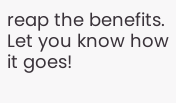reap the benefits. Let you know how it goes!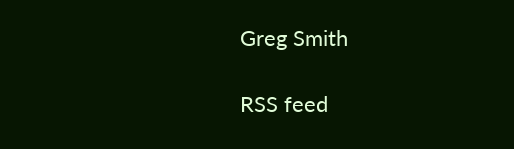Greg Smith

RSS feed